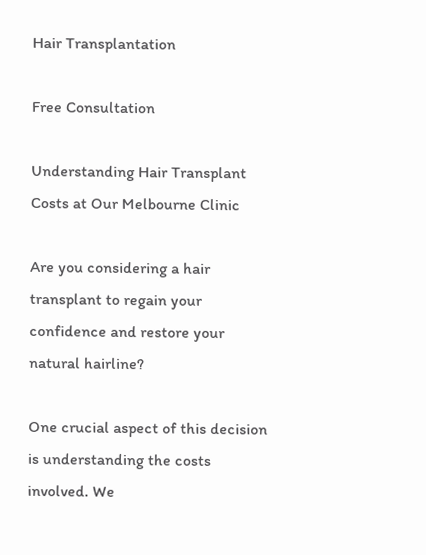Hair Transplantation

Free Consultation

Understanding Hair Transplant Costs at Our Melbourne Clinic

Are you considering a hair transplant to regain your confidence and restore your natural hairline?

One crucial aspect of this decision is understanding the costs involved. We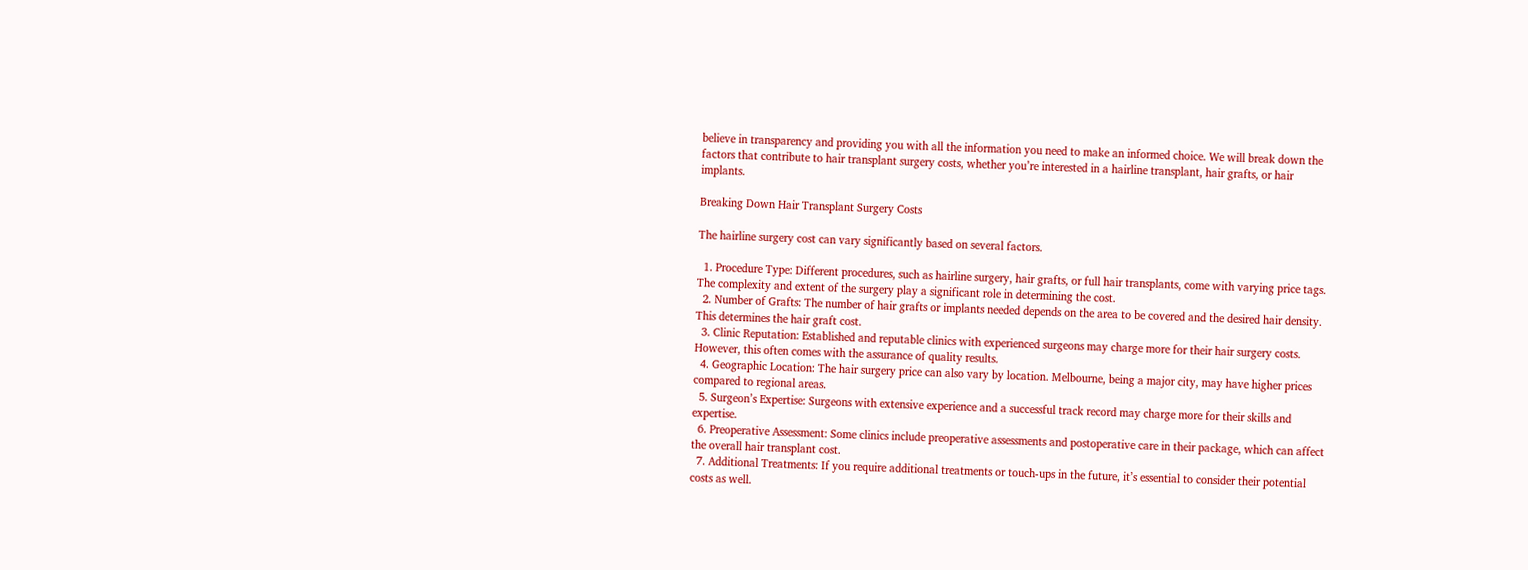believe in transparency and providing you with all the information you need to make an informed choice. We will break down the factors that contribute to hair transplant surgery costs, whether you’re interested in a hairline transplant, hair grafts, or hair implants.

Breaking Down Hair Transplant Surgery Costs

The hairline surgery cost can vary significantly based on several factors.

  1. Procedure Type: Different procedures, such as hairline surgery, hair grafts, or full hair transplants, come with varying price tags. The complexity and extent of the surgery play a significant role in determining the cost.
  2. Number of Grafts: The number of hair grafts or implants needed depends on the area to be covered and the desired hair density. This determines the hair graft cost.
  3. Clinic Reputation: Established and reputable clinics with experienced surgeons may charge more for their hair surgery costs. However, this often comes with the assurance of quality results.
  4. Geographic Location: The hair surgery price can also vary by location. Melbourne, being a major city, may have higher prices compared to regional areas.
  5. Surgeon’s Expertise: Surgeons with extensive experience and a successful track record may charge more for their skills and expertise.
  6. Preoperative Assessment: Some clinics include preoperative assessments and postoperative care in their package, which can affect the overall hair transplant cost.
  7. Additional Treatments: If you require additional treatments or touch-ups in the future, it’s essential to consider their potential costs as well.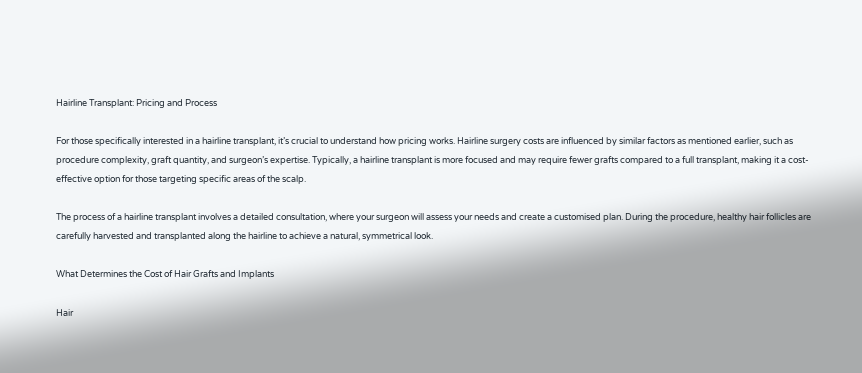Hairline Transplant: Pricing and Process

For those specifically interested in a hairline transplant, it’s crucial to understand how pricing works. Hairline surgery costs are influenced by similar factors as mentioned earlier, such as procedure complexity, graft quantity, and surgeon’s expertise. Typically, a hairline transplant is more focused and may require fewer grafts compared to a full transplant, making it a cost-effective option for those targeting specific areas of the scalp.

The process of a hairline transplant involves a detailed consultation, where your surgeon will assess your needs and create a customised plan. During the procedure, healthy hair follicles are carefully harvested and transplanted along the hairline to achieve a natural, symmetrical look.

What Determines the Cost of Hair Grafts and Implants

Hair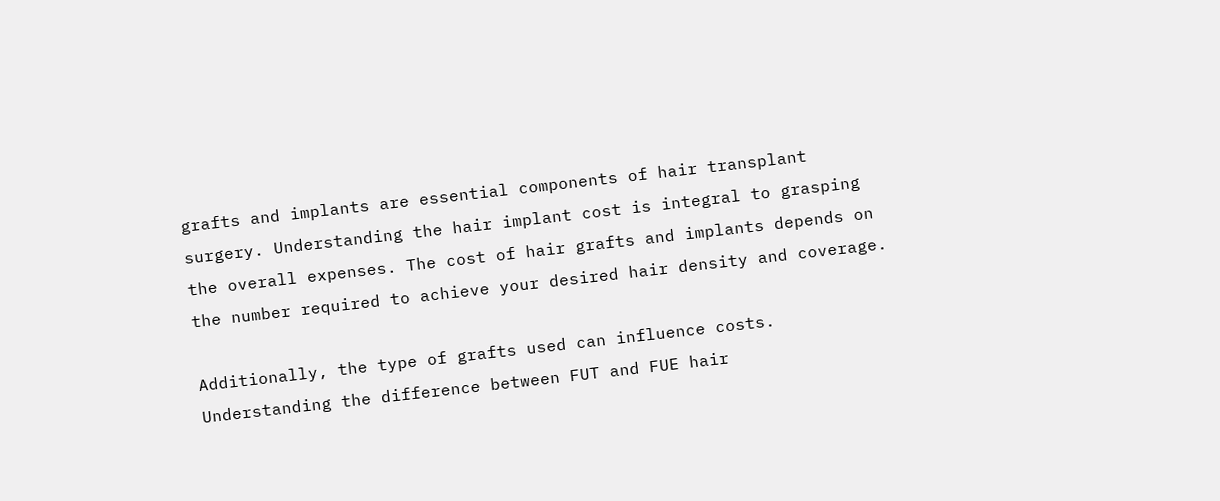grafts and implants are essential components of hair transplant surgery. Understanding the hair implant cost is integral to grasping the overall expenses. The cost of hair grafts and implants depends on the number required to achieve your desired hair density and coverage.

Additionally, the type of grafts used can influence costs. Understanding the difference between FUT and FUE hair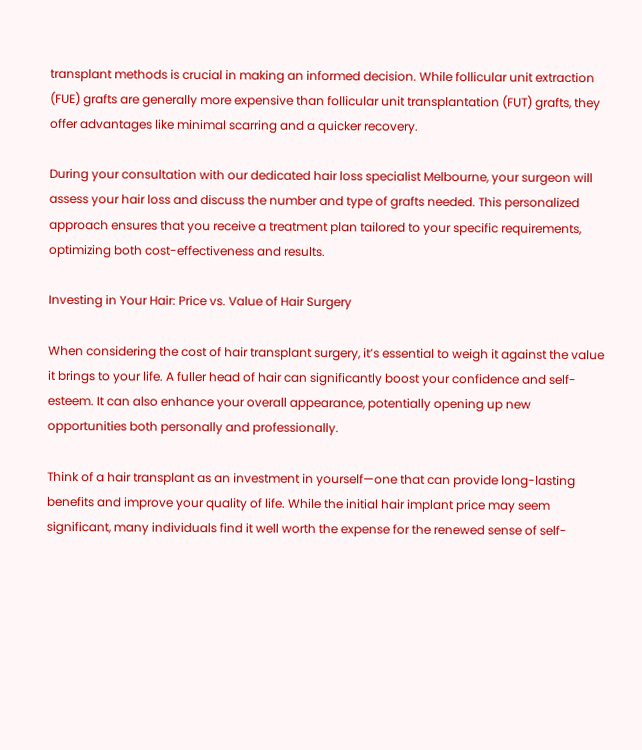transplant methods is crucial in making an informed decision. While follicular unit extraction (FUE) grafts are generally more expensive than follicular unit transplantation (FUT) grafts, they offer advantages like minimal scarring and a quicker recovery.

During your consultation with our dedicated hair loss specialist Melbourne, your surgeon will assess your hair loss and discuss the number and type of grafts needed. This personalized approach ensures that you receive a treatment plan tailored to your specific requirements, optimizing both cost-effectiveness and results.

Investing in Your Hair: Price vs. Value of Hair Surgery

When considering the cost of hair transplant surgery, it’s essential to weigh it against the value it brings to your life. A fuller head of hair can significantly boost your confidence and self-esteem. It can also enhance your overall appearance, potentially opening up new opportunities both personally and professionally.

Think of a hair transplant as an investment in yourself—one that can provide long-lasting benefits and improve your quality of life. While the initial hair implant price may seem significant, many individuals find it well worth the expense for the renewed sense of self-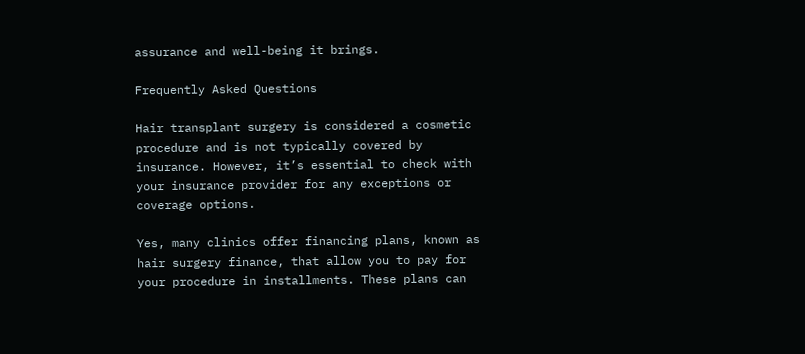assurance and well-being it brings.

Frequently Asked Questions

Hair transplant surgery is considered a cosmetic procedure and is not typically covered by insurance. However, it’s essential to check with your insurance provider for any exceptions or coverage options.

Yes, many clinics offer financing plans, known as hair surgery finance, that allow you to pay for your procedure in installments. These plans can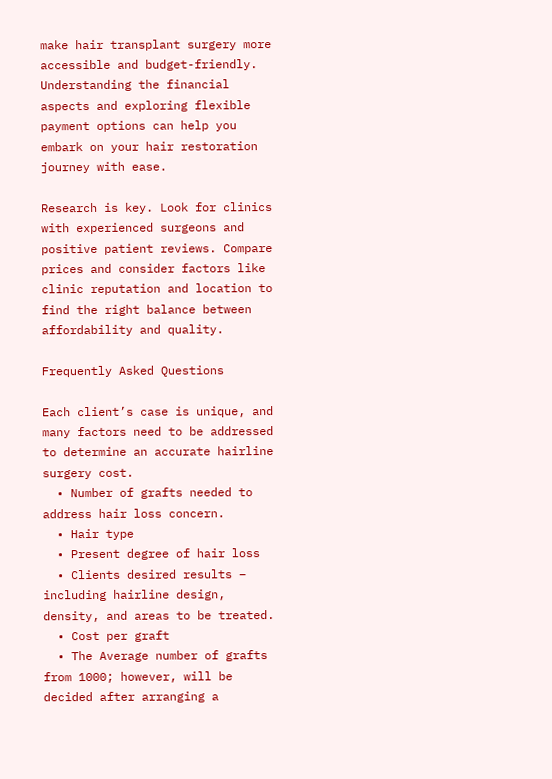make hair transplant surgery more accessible and budget-friendly. Understanding the financial aspects and exploring flexible payment options can help you embark on your hair restoration journey with ease.

Research is key. Look for clinics with experienced surgeons and positive patient reviews. Compare prices and consider factors like clinic reputation and location to find the right balance between affordability and quality.

Frequently Asked Questions

Each client’s case is unique, and many factors need to be addressed to determine an accurate hairline surgery cost.
  • Number of grafts needed to address hair loss concern.
  • Hair type
  • Present degree of hair loss
  • Clients desired results – including hairline design, density, and areas to be treated.
  • Cost per graft
  • The Average number of grafts from 1000; however, will be decided after arranging a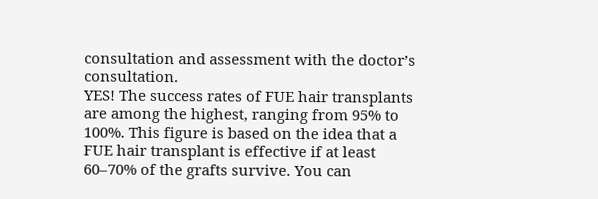consultation and assessment with the doctor’s consultation.
YES! The success rates of FUE hair transplants are among the highest, ranging from 95% to 100%. This figure is based on the idea that a FUE hair transplant is effective if at least 60–70% of the grafts survive. You can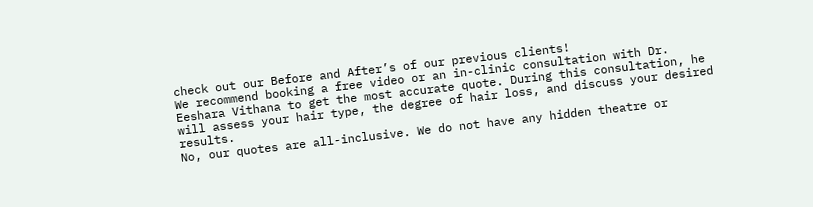check out our Before and After’s of our previous clients!
We recommend booking a free video or an in-clinic consultation with Dr. Eeshara Vithana to get the most accurate quote. During this consultation, he will assess your hair type, the degree of hair loss, and discuss your desired results.
No, our quotes are all-inclusive. We do not have any hidden theatre or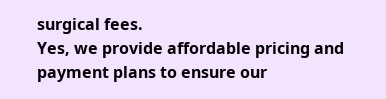surgical fees.
Yes, we provide affordable pricing and payment plans to ensure our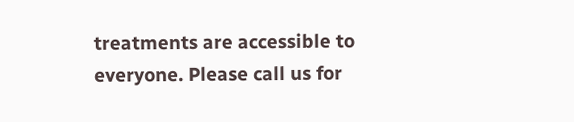treatments are accessible to everyone. Please call us for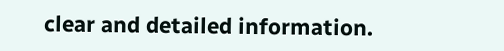clear and detailed information.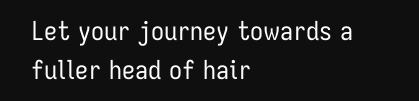Let your journey towards a fuller head of hair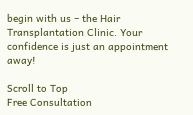begin with us – the Hair Transplantation Clinic. Your confidence is just an appointment away!

Scroll to Top
Free Consultation